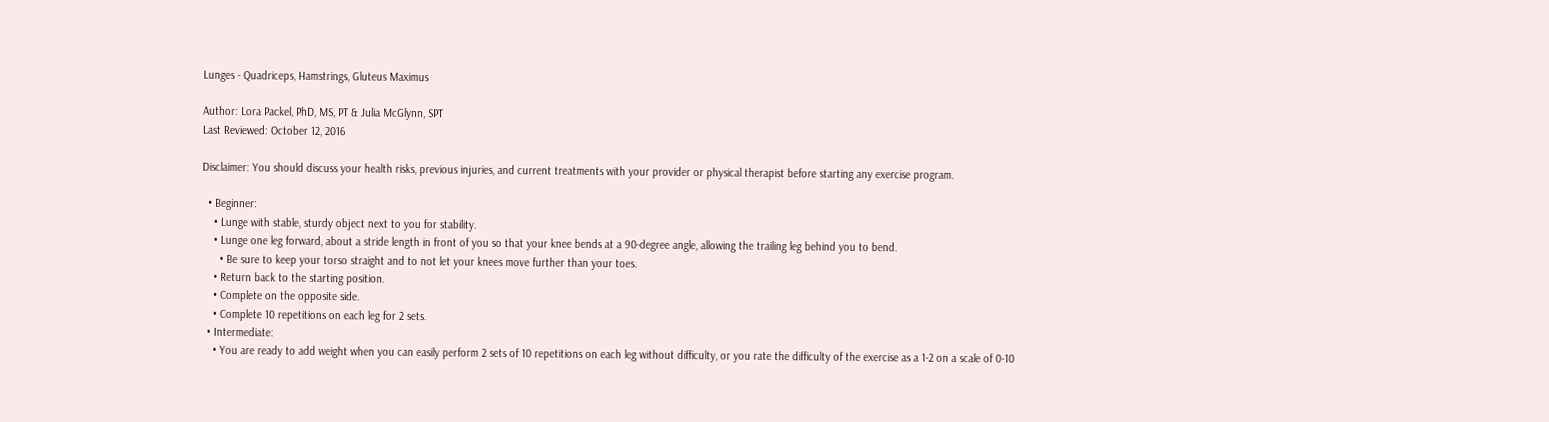Lunges - Quadriceps, Hamstrings, Gluteus Maximus

Author: Lora Packel, PhD, MS, PT & Julia McGlynn, SPT
Last Reviewed: October 12, 2016

Disclaimer: You should discuss your health risks, previous injuries, and current treatments with your provider or physical therapist before starting any exercise program.

  • Beginner:
    • Lunge with stable, sturdy object next to you for stability.
    • Lunge one leg forward, about a stride length in front of you so that your knee bends at a 90-degree angle, allowing the trailing leg behind you to bend.
      • Be sure to keep your torso straight and to not let your knees move further than your toes.
    • Return back to the starting position.
    • Complete on the opposite side.
    • Complete 10 repetitions on each leg for 2 sets.
  • Intermediate:
    • You are ready to add weight when you can easily perform 2 sets of 10 repetitions on each leg without difficulty, or you rate the difficulty of the exercise as a 1-2 on a scale of 0-10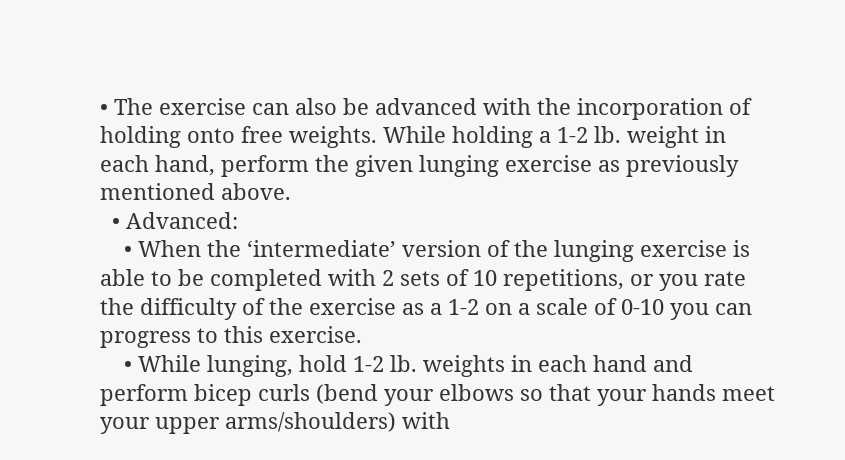• The exercise can also be advanced with the incorporation of holding onto free weights. While holding a 1-2 lb. weight in each hand, perform the given lunging exercise as previously mentioned above.
  • Advanced:
    • When the ‘intermediate’ version of the lunging exercise is able to be completed with 2 sets of 10 repetitions, or you rate the difficulty of the exercise as a 1-2 on a scale of 0-10 you can progress to this exercise.
    • While lunging, hold 1-2 lb. weights in each hand and perform bicep curls (bend your elbows so that your hands meet your upper arms/shoulders) with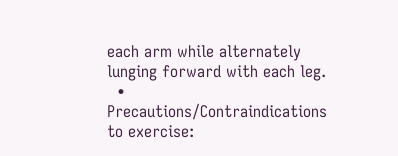each arm while alternately lunging forward with each leg.
  • Precautions/Contraindications to exercise: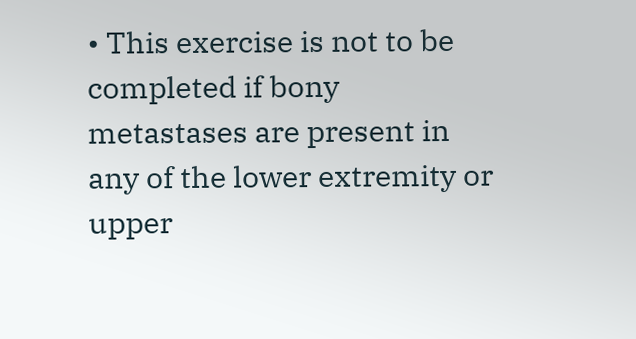• This exercise is not to be completed if bony metastases are present in any of the lower extremity or upper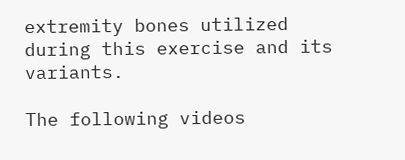extremity bones utilized during this exercise and its variants.

The following videos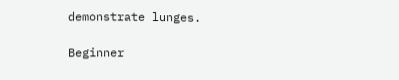demonstrate lunges.

Beginner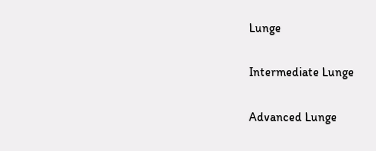Lunge

Intermediate Lunge

Advanced Lunge